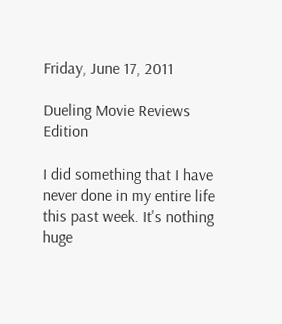Friday, June 17, 2011

Dueling Movie Reviews Edition

I did something that I have never done in my entire life this past week. It's nothing huge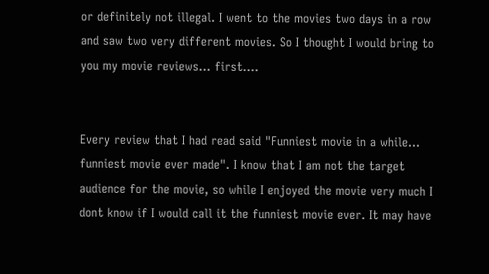or definitely not illegal. I went to the movies two days in a row and saw two very different movies. So I thought I would bring to you my movie reviews... first....


Every review that I had read said "Funniest movie in a while... funniest movie ever made". I know that I am not the target audience for the movie, so while I enjoyed the movie very much I dont know if I would call it the funniest movie ever. It may have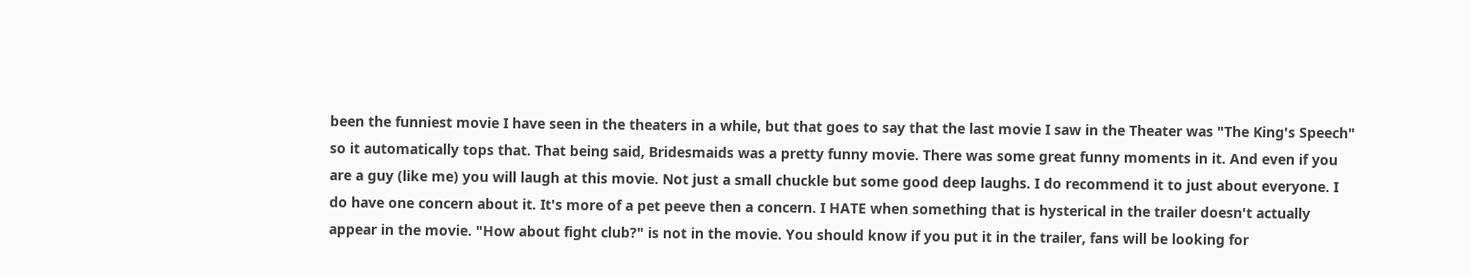been the funniest movie I have seen in the theaters in a while, but that goes to say that the last movie I saw in the Theater was "The King's Speech" so it automatically tops that. That being said, Bridesmaids was a pretty funny movie. There was some great funny moments in it. And even if you are a guy (like me) you will laugh at this movie. Not just a small chuckle but some good deep laughs. I do recommend it to just about everyone. I do have one concern about it. It's more of a pet peeve then a concern. I HATE when something that is hysterical in the trailer doesn't actually appear in the movie. "How about fight club?" is not in the movie. You should know if you put it in the trailer, fans will be looking for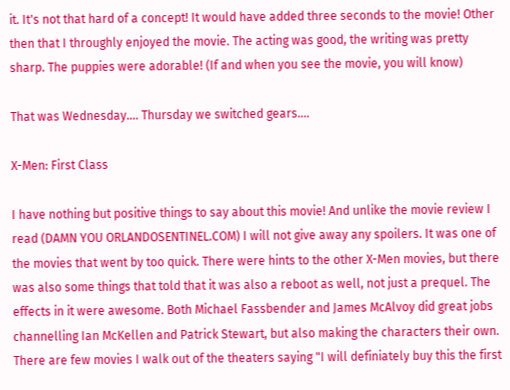it. It's not that hard of a concept! It would have added three seconds to the movie! Other then that I throughly enjoyed the movie. The acting was good, the writing was pretty sharp. The puppies were adorable! (If and when you see the movie, you will know)

That was Wednesday.... Thursday we switched gears....

X-Men: First Class

I have nothing but positive things to say about this movie! And unlike the movie review I read (DAMN YOU ORLANDOSENTINEL.COM) I will not give away any spoilers. It was one of the movies that went by too quick. There were hints to the other X-Men movies, but there was also some things that told that it was also a reboot as well, not just a prequel. The effects in it were awesome. Both Michael Fassbender and James McAlvoy did great jobs channelling Ian McKellen and Patrick Stewart, but also making the characters their own. There are few movies I walk out of the theaters saying "I will definiately buy this the first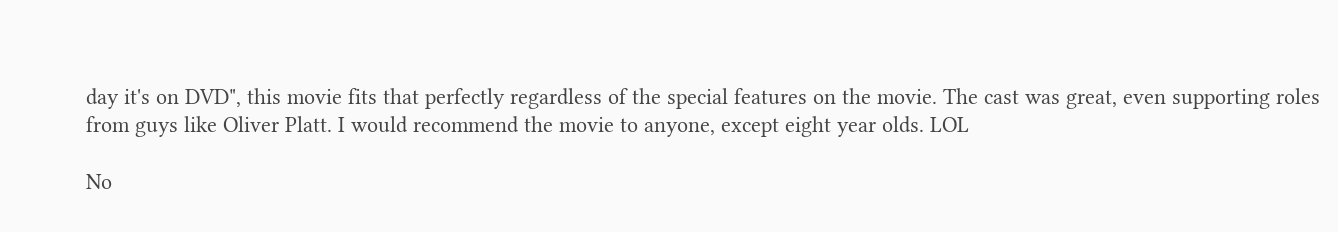day it's on DVD", this movie fits that perfectly regardless of the special features on the movie. The cast was great, even supporting roles from guys like Oliver Platt. I would recommend the movie to anyone, except eight year olds. LOL

No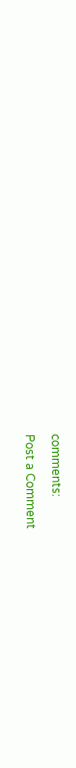comments:

Post a Comment